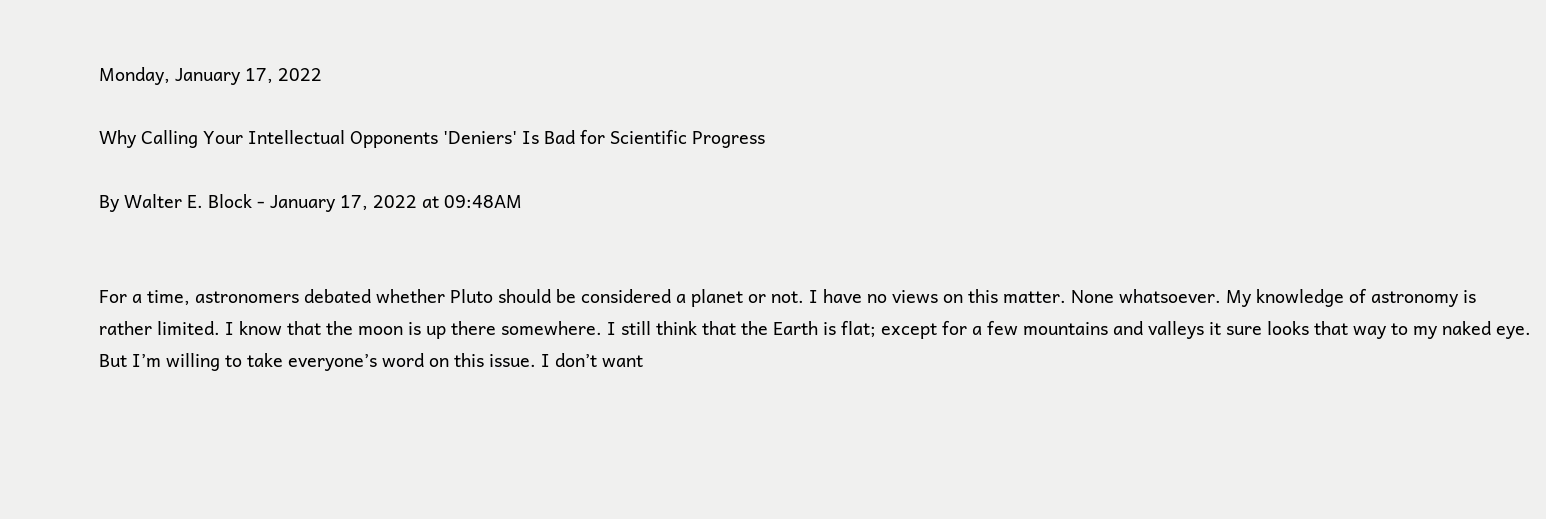Monday, January 17, 2022

Why Calling Your Intellectual Opponents 'Deniers' Is Bad for Scientific Progress

By Walter E. Block - January 17, 2022 at 09:48AM


For a time, astronomers debated whether Pluto should be considered a planet or not. I have no views on this matter. None whatsoever. My knowledge of astronomy is rather limited. I know that the moon is up there somewhere. I still think that the Earth is flat; except for a few mountains and valleys it sure looks that way to my naked eye. But I’m willing to take everyone’s word on this issue. I don’t want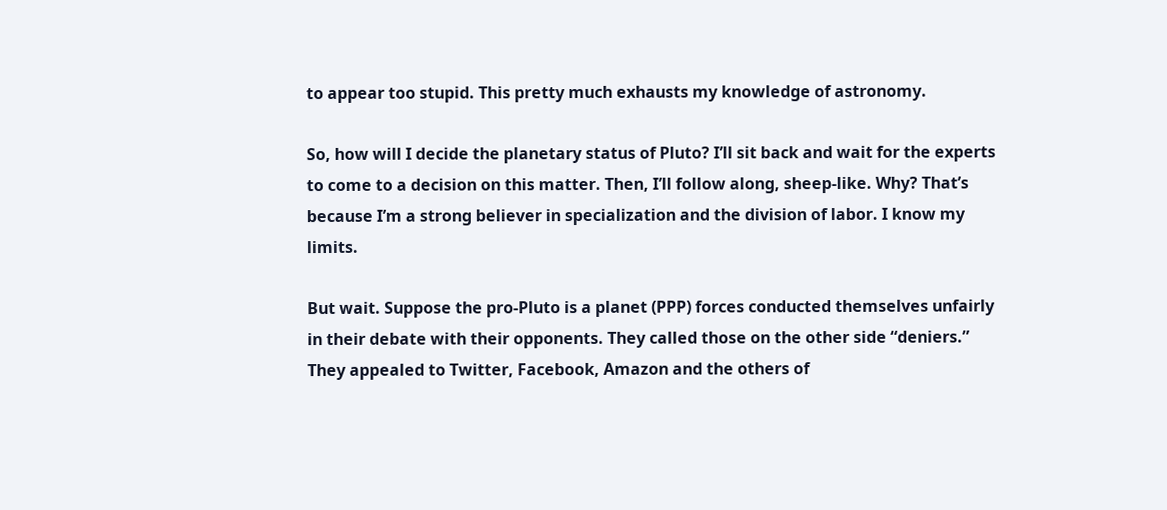to appear too stupid. This pretty much exhausts my knowledge of astronomy.

So, how will I decide the planetary status of Pluto? I’ll sit back and wait for the experts to come to a decision on this matter. Then, I’ll follow along, sheep-like. Why? That’s because I’m a strong believer in specialization and the division of labor. I know my limits.

But wait. Suppose the pro-Pluto is a planet (PPP) forces conducted themselves unfairly in their debate with their opponents. They called those on the other side “deniers.” They appealed to Twitter, Facebook, Amazon and the others of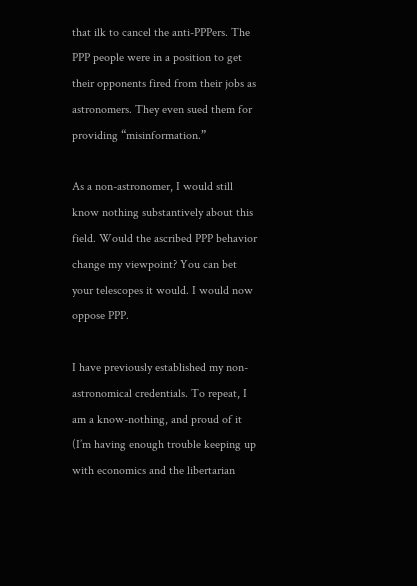that ilk to cancel the anti-PPPers. The PPP people were in a position to get their opponents fired from their jobs as astronomers. They even sued them for providing “misinformation.”

As a non-astronomer, I would still know nothing substantively about this field. Would the ascribed PPP behavior change my viewpoint? You can bet your telescopes it would. I would now oppose PPP.

I have previously established my non-astronomical credentials. To repeat, I am a know-nothing, and proud of it (I’m having enough trouble keeping up with economics and the libertarian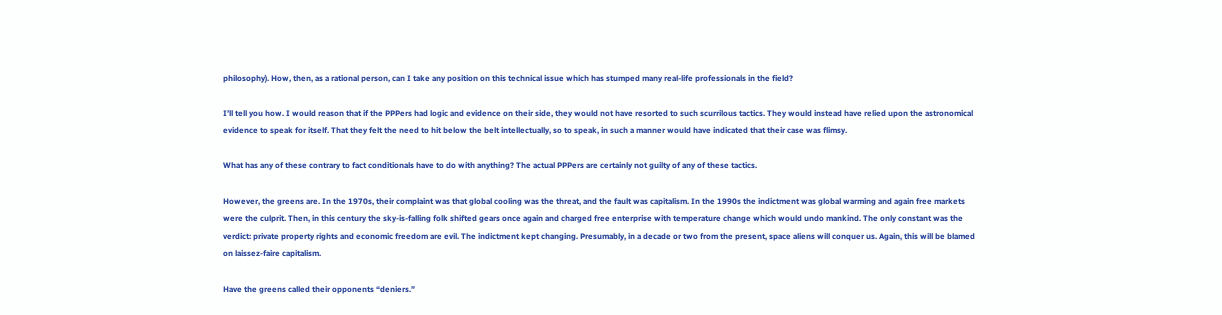philosophy). How, then, as a rational person, can I take any position on this technical issue which has stumped many real-life professionals in the field?

I’ll tell you how. I would reason that if the PPPers had logic and evidence on their side, they would not have resorted to such scurrilous tactics. They would instead have relied upon the astronomical evidence to speak for itself. That they felt the need to hit below the belt intellectually, so to speak, in such a manner would have indicated that their case was flimsy.

What has any of these contrary to fact conditionals have to do with anything? The actual PPPers are certainly not guilty of any of these tactics.

However, the greens are. In the 1970s, their complaint was that global cooling was the threat, and the fault was capitalism. In the 1990s the indictment was global warming and again free markets were the culprit. Then, in this century the sky-is-falling folk shifted gears once again and charged free enterprise with temperature change which would undo mankind. The only constant was the verdict: private property rights and economic freedom are evil. The indictment kept changing. Presumably, in a decade or two from the present, space aliens will conquer us. Again, this will be blamed on laissez-faire capitalism.

Have the greens called their opponents “deniers.”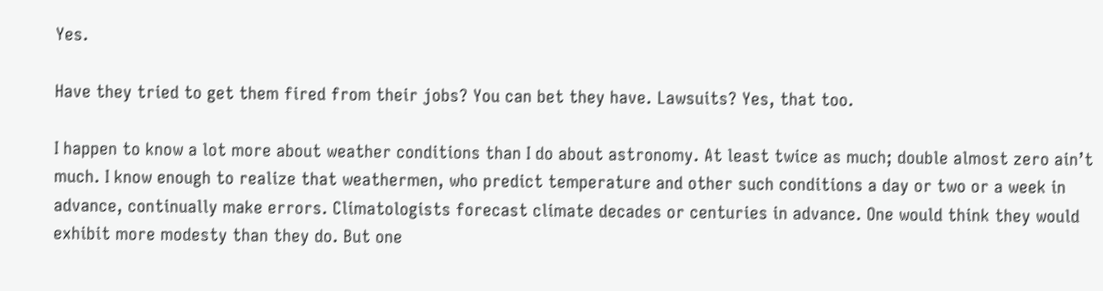Yes.

Have they tried to get them fired from their jobs? You can bet they have. Lawsuits? Yes, that too.

I happen to know a lot more about weather conditions than I do about astronomy. At least twice as much; double almost zero ain’t much. I know enough to realize that weathermen, who predict temperature and other such conditions a day or two or a week in advance, continually make errors. Climatologists forecast climate decades or centuries in advance. One would think they would exhibit more modesty than they do. But one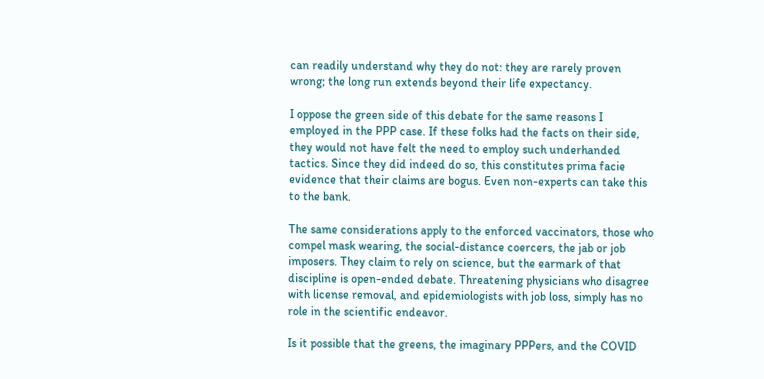can readily understand why they do not: they are rarely proven wrong; the long run extends beyond their life expectancy.

I oppose the green side of this debate for the same reasons I employed in the PPP case. If these folks had the facts on their side, they would not have felt the need to employ such underhanded tactics. Since they did indeed do so, this constitutes prima facie evidence that their claims are bogus. Even non-experts can take this to the bank.

The same considerations apply to the enforced vaccinators, those who compel mask wearing, the social-distance coercers, the jab or job imposers. They claim to rely on science, but the earmark of that discipline is open-ended debate. Threatening physicians who disagree with license removal, and epidemiologists with job loss, simply has no role in the scientific endeavor.

Is it possible that the greens, the imaginary PPPers, and the COVID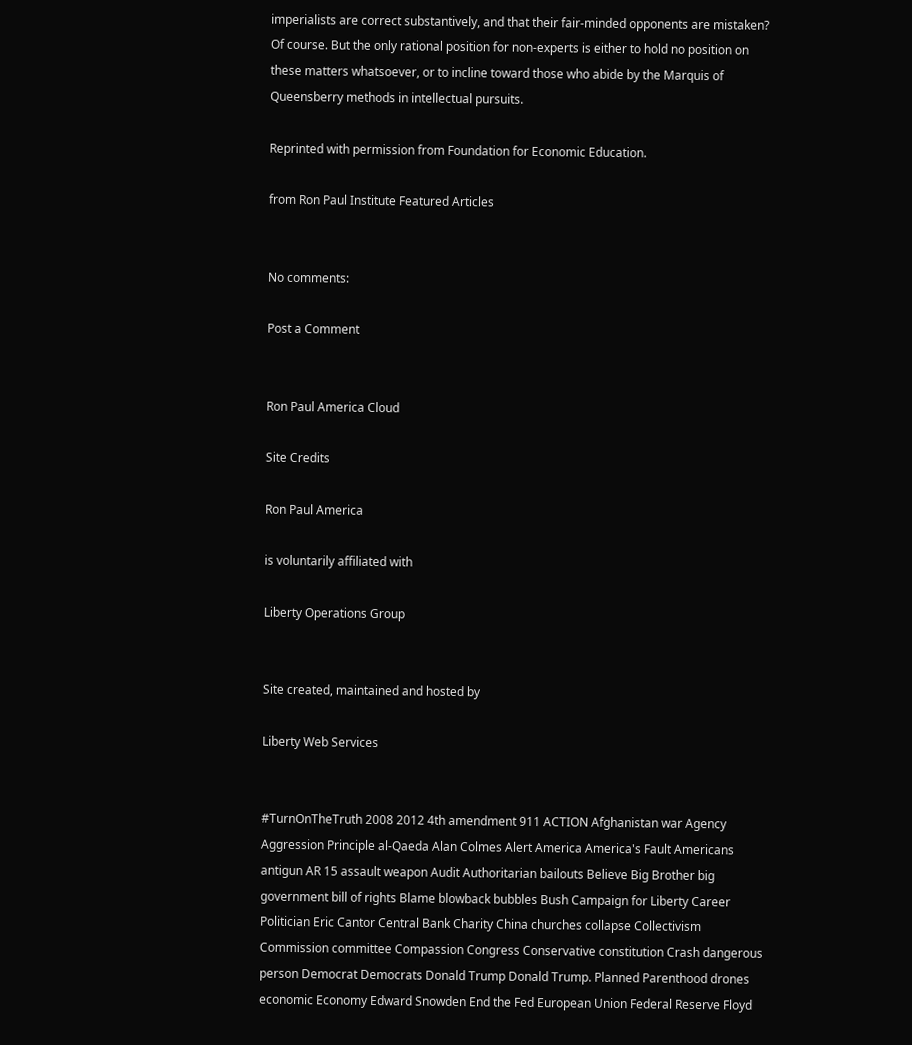imperialists are correct substantively, and that their fair-minded opponents are mistaken? Of course. But the only rational position for non-experts is either to hold no position on these matters whatsoever, or to incline toward those who abide by the Marquis of Queensberry methods in intellectual pursuits.

Reprinted with permission from Foundation for Economic Education.

from Ron Paul Institute Featured Articles


No comments:

Post a Comment


Ron Paul America Cloud

Site Credits

Ron Paul America

is voluntarily affiliated with

Liberty Operations Group


Site created, maintained and hosted by

Liberty Web Services


#TurnOnTheTruth 2008 2012 4th amendment 911 ACTION Afghanistan war Agency Aggression Principle al-Qaeda Alan Colmes Alert America America's Fault Americans antigun AR 15 assault weapon Audit Authoritarian bailouts Believe Big Brother big government bill of rights Blame blowback bubbles Bush Campaign for Liberty Career Politician Eric Cantor Central Bank Charity China churches collapse Collectivism Commission committee Compassion Congress Conservative constitution Crash dangerous person Democrat Democrats Donald Trump Donald Trump. Planned Parenthood drones economic Economy Edward Snowden End the Fed European Union Federal Reserve Floyd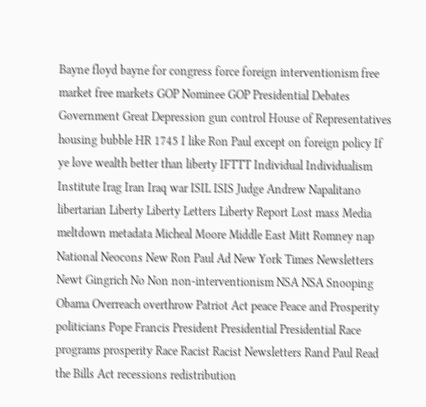Bayne floyd bayne for congress force foreign interventionism free market free markets GOP Nominee GOP Presidential Debates Government Great Depression gun control House of Representatives housing bubble HR 1745 I like Ron Paul except on foreign policy If ye love wealth better than liberty IFTTT Individual Individualism Institute Irag Iran Iraq war ISIL ISIS Judge Andrew Napalitano libertarian Liberty Liberty Letters Liberty Report Lost mass Media meltdown metadata Micheal Moore Middle East Mitt Romney nap National Neocons New Ron Paul Ad New York Times Newsletters Newt Gingrich No Non non-interventionism NSA NSA Snooping Obama Overreach overthrow Patriot Act peace Peace and Prosperity politicians Pope Francis President Presidential Presidential Race programs prosperity Race Racist Racist Newsletters Rand Paul Read the Bills Act recessions redistribution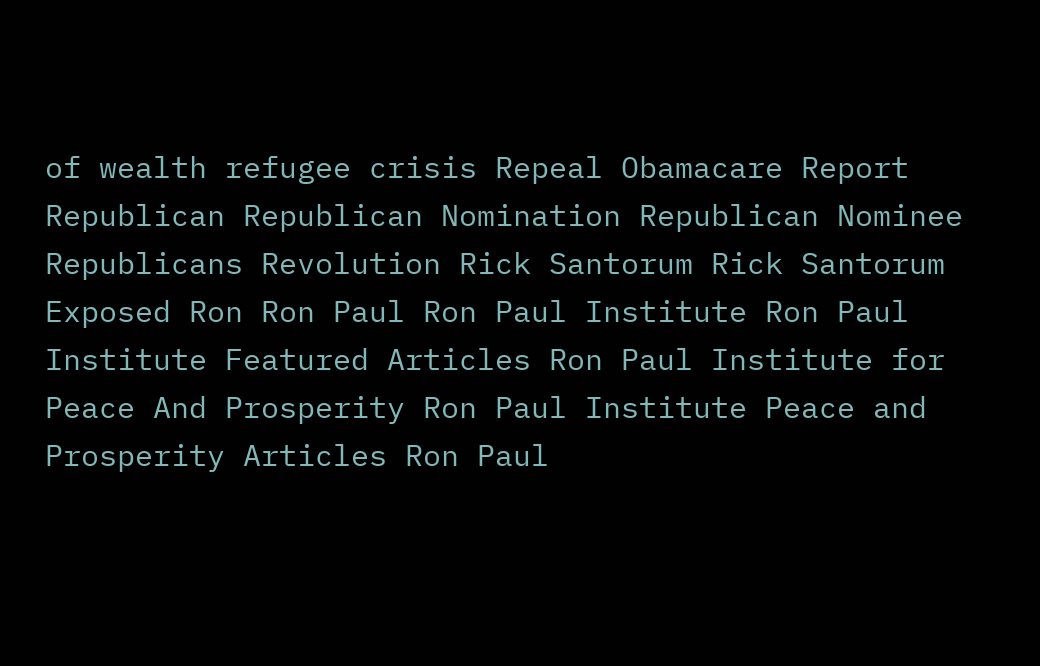of wealth refugee crisis Repeal Obamacare Report Republican Republican Nomination Republican Nominee Republicans Revolution Rick Santorum Rick Santorum Exposed Ron Ron Paul Ron Paul Institute Ron Paul Institute Featured Articles Ron Paul Institute for Peace And Prosperity Ron Paul Institute Peace and Prosperity Articles Ron Paul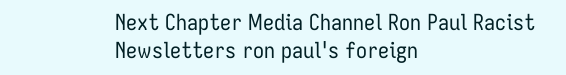Next Chapter Media Channel Ron Paul Racist Newsletters ron paul's foreign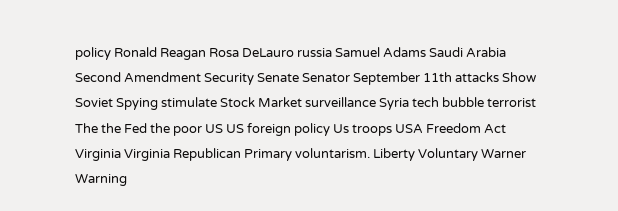policy Ronald Reagan Rosa DeLauro russia Samuel Adams Saudi Arabia Second Amendment Security Senate Senator September 11th attacks Show Soviet Spying stimulate Stock Market surveillance Syria tech bubble terrorist The the Fed the poor US US foreign policy Us troops USA Freedom Act Virginia Virginia Republican Primary voluntarism. Liberty Voluntary Warner Warning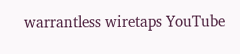warrantless wiretaps YouTube